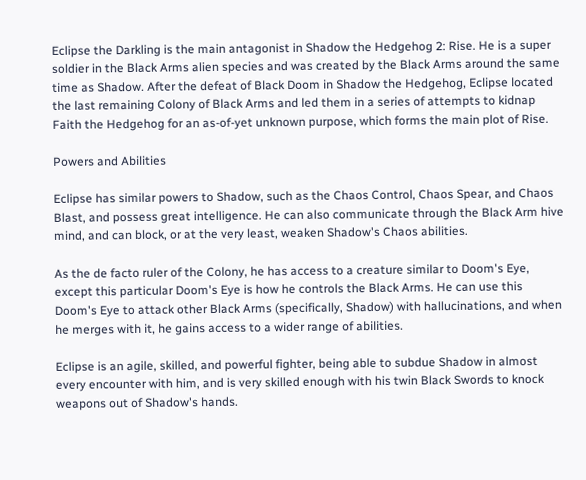Eclipse the Darkling is the main antagonist in Shadow the Hedgehog 2: Rise. He is a super soldier in the Black Arms alien species and was created by the Black Arms around the same time as Shadow. After the defeat of Black Doom in Shadow the Hedgehog, Eclipse located the last remaining Colony of Black Arms and led them in a series of attempts to kidnap Faith the Hedgehog for an as-of-yet unknown purpose, which forms the main plot of Rise.

Powers and Abilities

Eclipse has similar powers to Shadow, such as the Chaos Control, Chaos Spear, and Chaos Blast, and possess great intelligence. He can also communicate through the Black Arm hive mind, and can block, or at the very least, weaken Shadow's Chaos abilities.

As the de facto ruler of the Colony, he has access to a creature similar to Doom's Eye, except this particular Doom's Eye is how he controls the Black Arms. He can use this Doom's Eye to attack other Black Arms (specifically, Shadow) with hallucinations, and when he merges with it, he gains access to a wider range of abilities.

Eclipse is an agile, skilled, and powerful fighter, being able to subdue Shadow in almost every encounter with him, and is very skilled enough with his twin Black Swords to knock weapons out of Shadow's hands.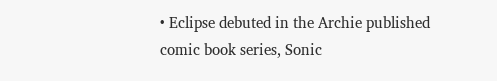• Eclipse debuted in the Archie published comic book series, Sonic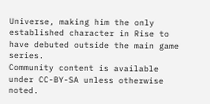Universe, making him the only established character in Rise to have debuted outside the main game series.
Community content is available under CC-BY-SA unless otherwise noted.